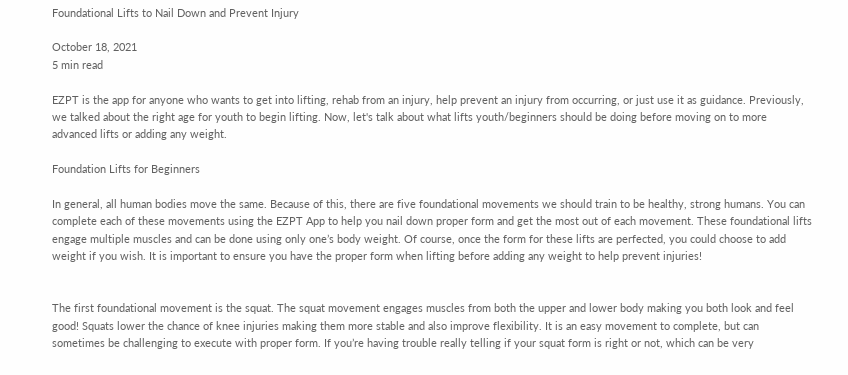Foundational Lifts to Nail Down and Prevent Injury

October 18, 2021
5 min read

EZPT is the app for anyone who wants to get into lifting, rehab from an injury, help prevent an injury from occurring, or just use it as guidance. Previously, we talked about the right age for youth to begin lifting. Now, let's talk about what lifts youth/beginners should be doing before moving on to more advanced lifts or adding any weight.

Foundation Lifts for Beginners

In general, all human bodies move the same. Because of this, there are five foundational movements we should train to be healthy, strong humans. You can complete each of these movements using the EZPT App to help you nail down proper form and get the most out of each movement. These foundational lifts engage multiple muscles and can be done using only one’s body weight. Of course, once the form for these lifts are perfected, you could choose to add weight if you wish. It is important to ensure you have the proper form when lifting before adding any weight to help prevent injuries!


The first foundational movement is the squat. The squat movement engages muscles from both the upper and lower body making you both look and feel good! Squats lower the chance of knee injuries making them more stable and also improve flexibility. It is an easy movement to complete, but can sometimes be challenging to execute with proper form. If you’re having trouble really telling if your squat form is right or not, which can be very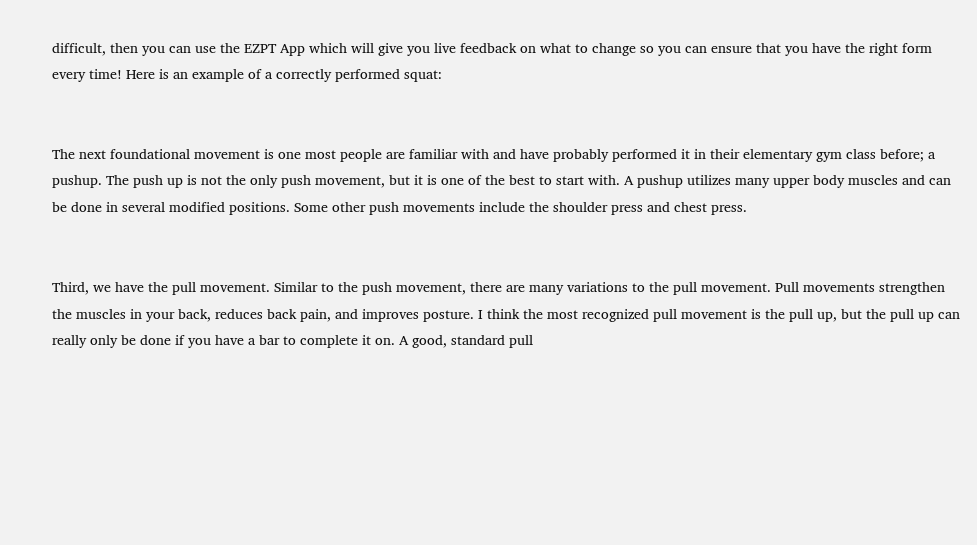difficult, then you can use the EZPT App which will give you live feedback on what to change so you can ensure that you have the right form every time! Here is an example of a correctly performed squat:


The next foundational movement is one most people are familiar with and have probably performed it in their elementary gym class before; a pushup. The push up is not the only push movement, but it is one of the best to start with. A pushup utilizes many upper body muscles and can be done in several modified positions. Some other push movements include the shoulder press and chest press.


Third, we have the pull movement. Similar to the push movement, there are many variations to the pull movement. Pull movements strengthen the muscles in your back, reduces back pain, and improves posture. I think the most recognized pull movement is the pull up, but the pull up can really only be done if you have a bar to complete it on. A good, standard pull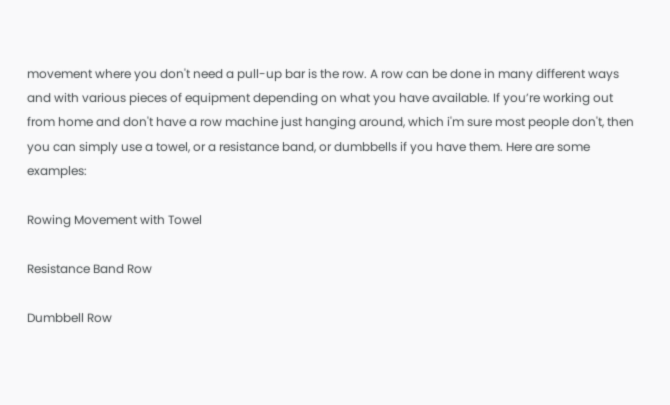movement where you don't need a pull-up bar is the row. A row can be done in many different ways and with various pieces of equipment depending on what you have available. If you’re working out from home and don't have a row machine just hanging around, which i'm sure most people don't, then you can simply use a towel, or a resistance band, or dumbbells if you have them. Here are some examples:

Rowing Movement with Towel

Resistance Band Row

Dumbbell Row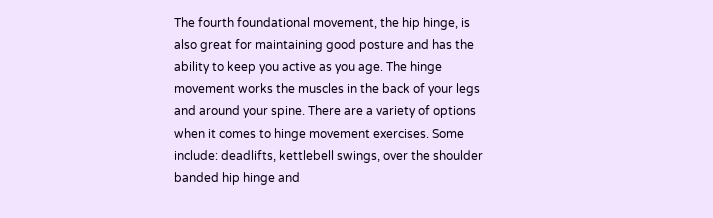The fourth foundational movement, the hip hinge, is also great for maintaining good posture and has the ability to keep you active as you age. The hinge movement works the muscles in the back of your legs and around your spine. There are a variety of options when it comes to hinge movement exercises. Some include: deadlifts, kettlebell swings, over the shoulder banded hip hinge and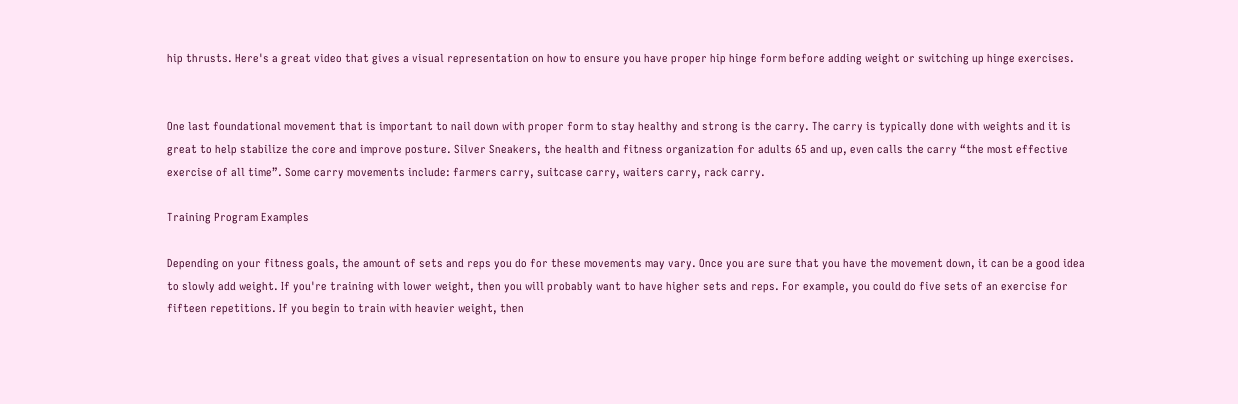hip thrusts. Here's a great video that gives a visual representation on how to ensure you have proper hip hinge form before adding weight or switching up hinge exercises.


One last foundational movement that is important to nail down with proper form to stay healthy and strong is the carry. The carry is typically done with weights and it is great to help stabilize the core and improve posture. Silver Sneakers, the health and fitness organization for adults 65 and up, even calls the carry “the most effective exercise of all time”. Some carry movements include: farmers carry, suitcase carry, waiters carry, rack carry.

Training Program Examples

Depending on your fitness goals, the amount of sets and reps you do for these movements may vary. Once you are sure that you have the movement down, it can be a good idea to slowly add weight. If you're training with lower weight, then you will probably want to have higher sets and reps. For example, you could do five sets of an exercise for fifteen repetitions. If you begin to train with heavier weight, then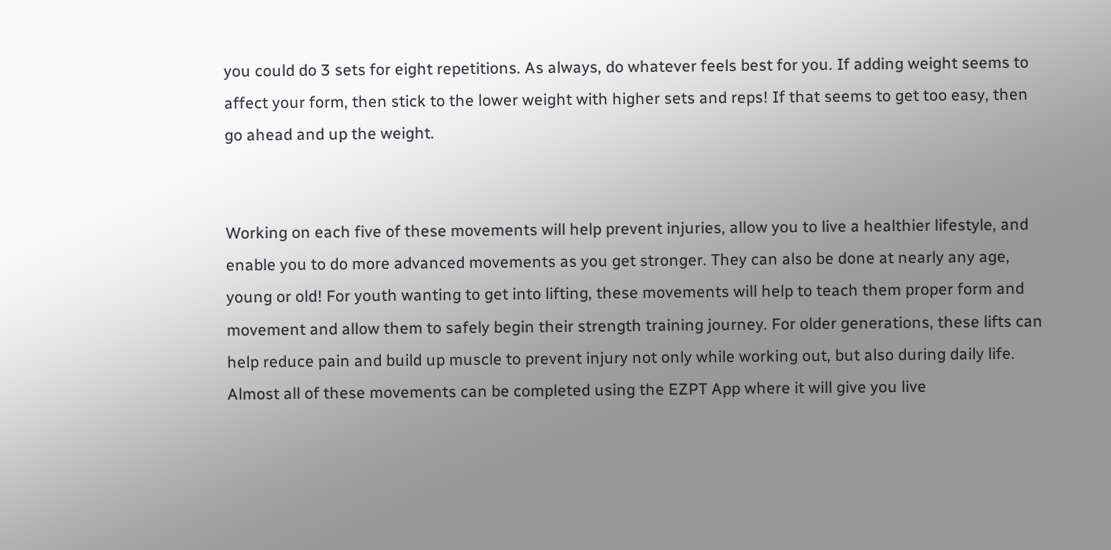you could do 3 sets for eight repetitions. As always, do whatever feels best for you. If adding weight seems to affect your form, then stick to the lower weight with higher sets and reps! If that seems to get too easy, then go ahead and up the weight.


Working on each five of these movements will help prevent injuries, allow you to live a healthier lifestyle, and enable you to do more advanced movements as you get stronger. They can also be done at nearly any age, young or old! For youth wanting to get into lifting, these movements will help to teach them proper form and movement and allow them to safely begin their strength training journey. For older generations, these lifts can help reduce pain and build up muscle to prevent injury not only while working out, but also during daily life. Almost all of these movements can be completed using the EZPT App where it will give you live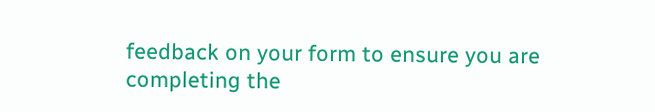feedback on your form to ensure you are completing the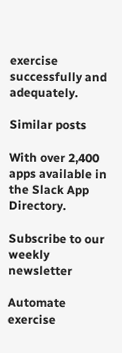exercise successfully and adequately.

Similar posts

With over 2,400 apps available in the Slack App Directory.

Subscribe to our weekly newsletter

Automate exercise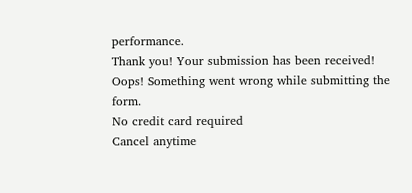performance.
Thank you! Your submission has been received!
Oops! Something went wrong while submitting the form.
No credit card required
Cancel anytime